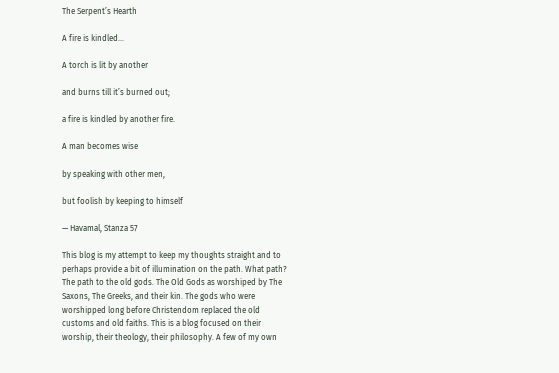The Serpent’s Hearth

A fire is kindled…

A torch is lit by another

and burns till it’s burned out;

a fire is kindled by another fire.

A man becomes wise

by speaking with other men,

but foolish by keeping to himself

— Havamal, Stanza 57

This blog is my attempt to keep my thoughts straight and to perhaps provide a bit of illumination on the path. What path? The path to the old gods. The Old Gods as worshiped by The Saxons, The Greeks, and their kin. The gods who were worshipped long before Christendom replaced the old customs and old faiths. This is a blog focused on their worship, their theology, their philosophy. A few of my own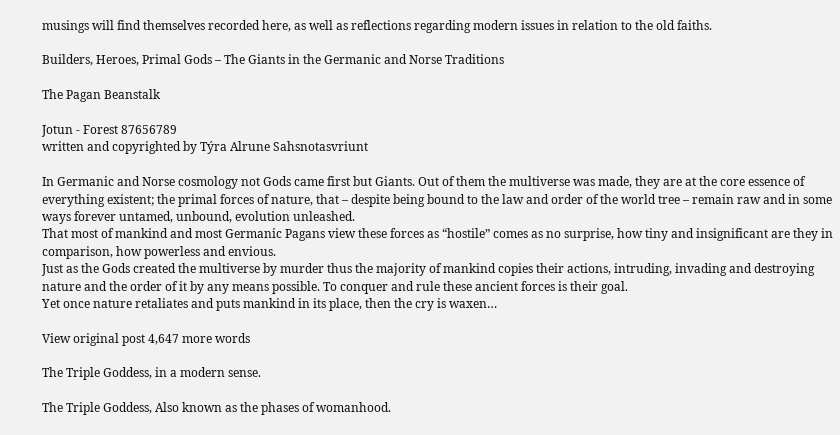musings will find themselves recorded here, as well as reflections regarding modern issues in relation to the old faiths.

Builders, Heroes, Primal Gods – The Giants in the Germanic and Norse Traditions

The Pagan Beanstalk

Jotun - Forest 87656789
written and copyrighted by Týra Alrune Sahsnotasvriunt

In Germanic and Norse cosmology not Gods came first but Giants. Out of them the multiverse was made, they are at the core essence of everything existent; the primal forces of nature, that – despite being bound to the law and order of the world tree – remain raw and in some ways forever untamed, unbound, evolution unleashed.
That most of mankind and most Germanic Pagans view these forces as “hostile” comes as no surprise, how tiny and insignificant are they in comparison, how powerless and envious.
Just as the Gods created the multiverse by murder thus the majority of mankind copies their actions, intruding, invading and destroying nature and the order of it by any means possible. To conquer and rule these ancient forces is their goal.
Yet once nature retaliates and puts mankind in its place, then the cry is waxen…

View original post 4,647 more words

The Triple Goddess, in a modern sense.

The Triple Goddess, Also known as the phases of womanhood.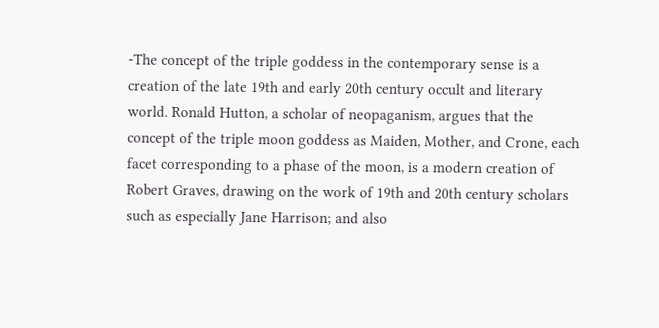-The concept of the triple goddess in the contemporary sense is a creation of the late 19th and early 20th century occult and literary world. Ronald Hutton, a scholar of neopaganism, argues that the concept of the triple moon goddess as Maiden, Mother, and Crone, each facet corresponding to a phase of the moon, is a modern creation of Robert Graves, drawing on the work of 19th and 20th century scholars such as especially Jane Harrison; and also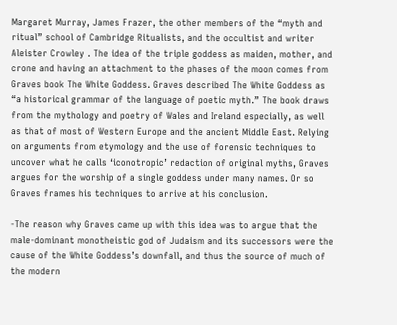Margaret Murray, James Frazer, the other members of the “myth and ritual” school of Cambridge Ritualists, and the occultist and writer Aleister Crowley . The idea of the triple goddess as maiden, mother, and crone and having an attachment to the phases of the moon comes from Graves book The White Goddess. Graves described The White Goddess as “a historical grammar of the language of poetic myth.” The book draws from the mythology and poetry of Wales and Ireland especially, as well as that of most of Western Europe and the ancient Middle East. Relying on arguments from etymology and the use of forensic techniques to uncover what he calls ‘iconotropic’ redaction of original myths, Graves argues for the worship of a single goddess under many names. Or so Graves frames his techniques to arrive at his conclusion.

-The reason why Graves came up with this idea was to argue that the male-dominant monotheistic god of Judaism and its successors were the cause of the White Goddess’s downfall, and thus the source of much of the modern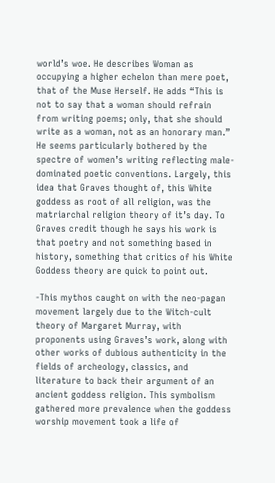world’s woe. He describes Woman as occupying a higher echelon than mere poet, that of the Muse Herself. He adds “This is not to say that a woman should refrain from writing poems; only, that she should write as a woman, not as an honorary man.” He seems particularly bothered by the spectre of women’s writing reflecting male-dominated poetic conventions. Largely, this idea that Graves thought of, this White goddess as root of all religion, was the matriarchal religion theory of it’s day. To Graves credit though he says his work is that poetry and not something based in history, something that critics of his White Goddess theory are quick to point out.

-This mythos caught on with the neo-pagan movement largely due to the Witch-cult theory of Margaret Murray, with proponents using Graves’s work, along with other works of dubious authenticity in the fields of archeology, classics, and literature to back their argument of an ancient goddess religion. This symbolism gathered more prevalence when the goddess worship movement took a life of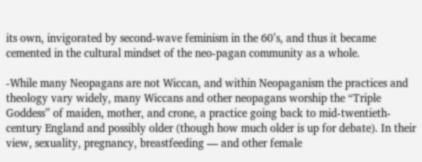its own, invigorated by second-wave feminism in the 60’s, and thus it became cemented in the cultural mindset of the neo-pagan community as a whole.

-While many Neopagans are not Wiccan, and within Neopaganism the practices and theology vary widely, many Wiccans and other neopagans worship the “Triple Goddess” of maiden, mother, and crone, a practice going back to mid-twentieth-century England and possibly older (though how much older is up for debate). In their view, sexuality, pregnancy, breastfeeding — and other female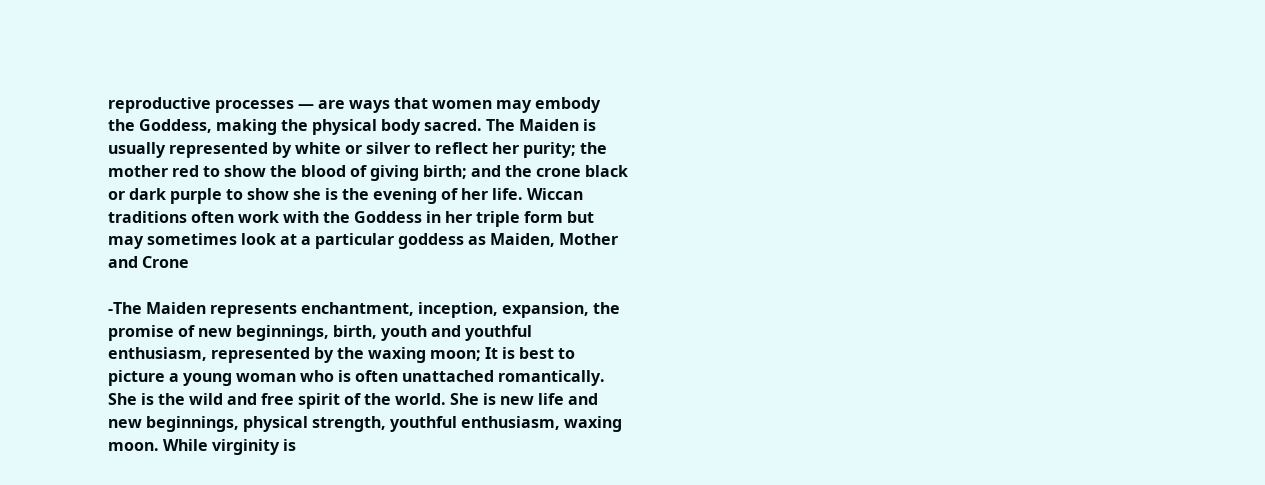reproductive processes — are ways that women may embody the Goddess, making the physical body sacred. The Maiden is usually represented by white or silver to reflect her purity; the mother red to show the blood of giving birth; and the crone black or dark purple to show she is the evening of her life. Wiccan traditions often work with the Goddess in her triple form but may sometimes look at a particular goddess as Maiden, Mother and Crone

-The Maiden represents enchantment, inception, expansion, the promise of new beginnings, birth, youth and youthful enthusiasm, represented by the waxing moon; It is best to picture a young woman who is often unattached romantically. She is the wild and free spirit of the world. She is new life and new beginnings, physical strength, youthful enthusiasm, waxing moon. While virginity is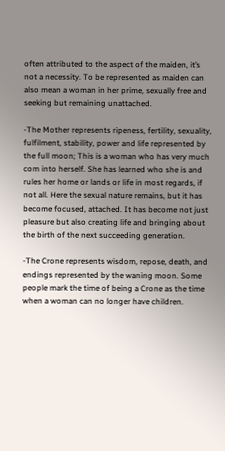often attributed to the aspect of the maiden, it’s not a necessity. To be represented as maiden can also mean a woman in her prime, sexually free and seeking but remaining unattached.

-The Mother represents ripeness, fertility, sexuality, fulfilment, stability, power and life represented by the full moon; This is a woman who has very much com into herself. She has learned who she is and rules her home or lands or life in most regards, if not all. Here the sexual nature remains, but it has become focused, attached. It has become not just pleasure but also creating life and bringing about the birth of the next succeeding generation.

-The Crone represents wisdom, repose, death, and endings represented by the waning moon. Some people mark the time of being a Crone as the time when a woman can no longer have children.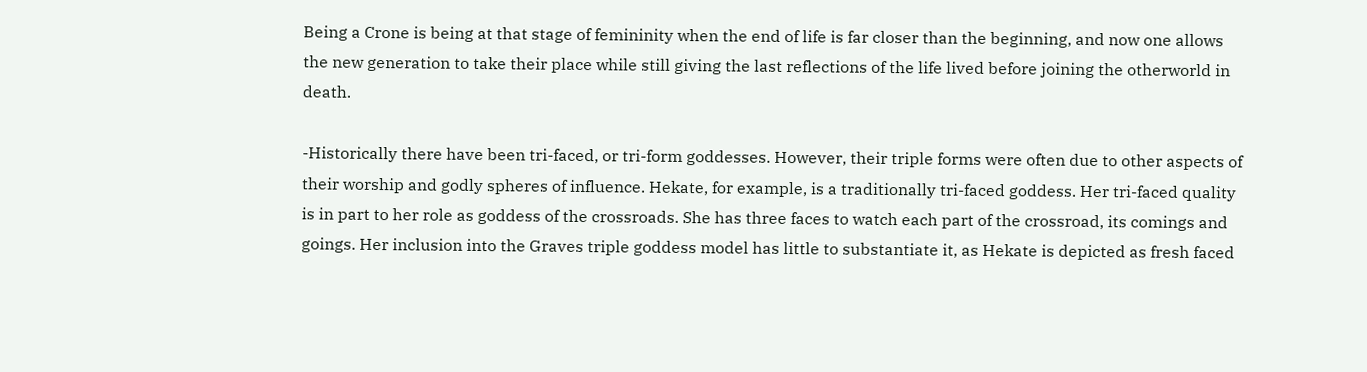Being a Crone is being at that stage of femininity when the end of life is far closer than the beginning, and now one allows the new generation to take their place while still giving the last reflections of the life lived before joining the otherworld in death.

-Historically there have been tri-faced, or tri-form goddesses. However, their triple forms were often due to other aspects of their worship and godly spheres of influence. Hekate, for example, is a traditionally tri-faced goddess. Her tri-faced quality is in part to her role as goddess of the crossroads. She has three faces to watch each part of the crossroad, its comings and goings. Her inclusion into the Graves triple goddess model has little to substantiate it, as Hekate is depicted as fresh faced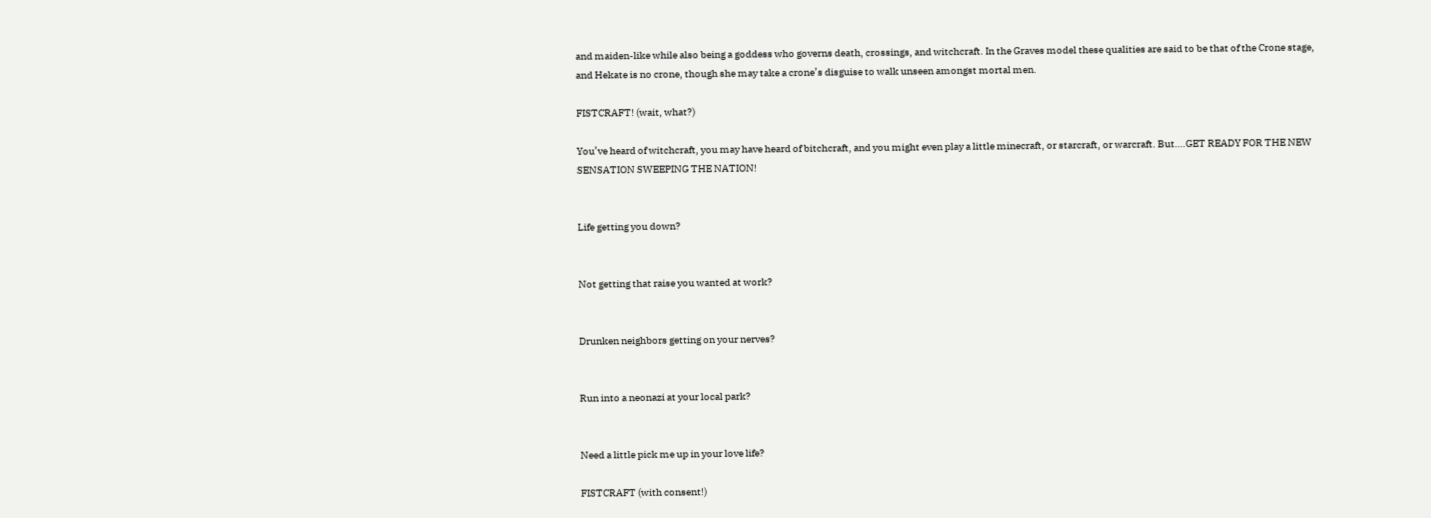and maiden-like while also being a goddess who governs death, crossings, and witchcraft. In the Graves model these qualities are said to be that of the Crone stage, and Hekate is no crone, though she may take a crone’s disguise to walk unseen amongst mortal men.

FISTCRAFT! (wait, what?)

You’ve heard of witchcraft, you may have heard of bitchcraft, and you might even play a little minecraft, or starcraft, or warcraft. But….GET READY FOR THE NEW SENSATION SWEEPING THE NATION!


Life getting you down?


Not getting that raise you wanted at work?


Drunken neighbors getting on your nerves?


Run into a neonazi at your local park?


Need a little pick me up in your love life?

FISTCRAFT (with consent!)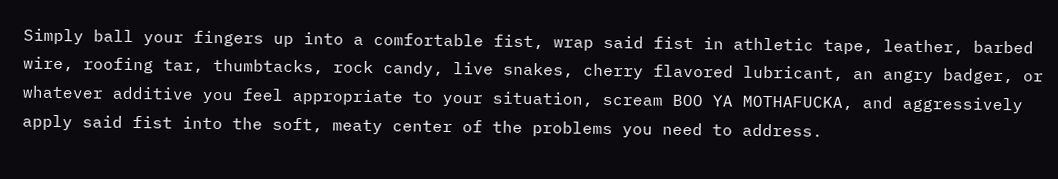Simply ball your fingers up into a comfortable fist, wrap said fist in athletic tape, leather, barbed wire, roofing tar, thumbtacks, rock candy, live snakes, cherry flavored lubricant, an angry badger, or whatever additive you feel appropriate to your situation, scream BOO YA MOTHAFUCKA, and aggressively apply said fist into the soft, meaty center of the problems you need to address.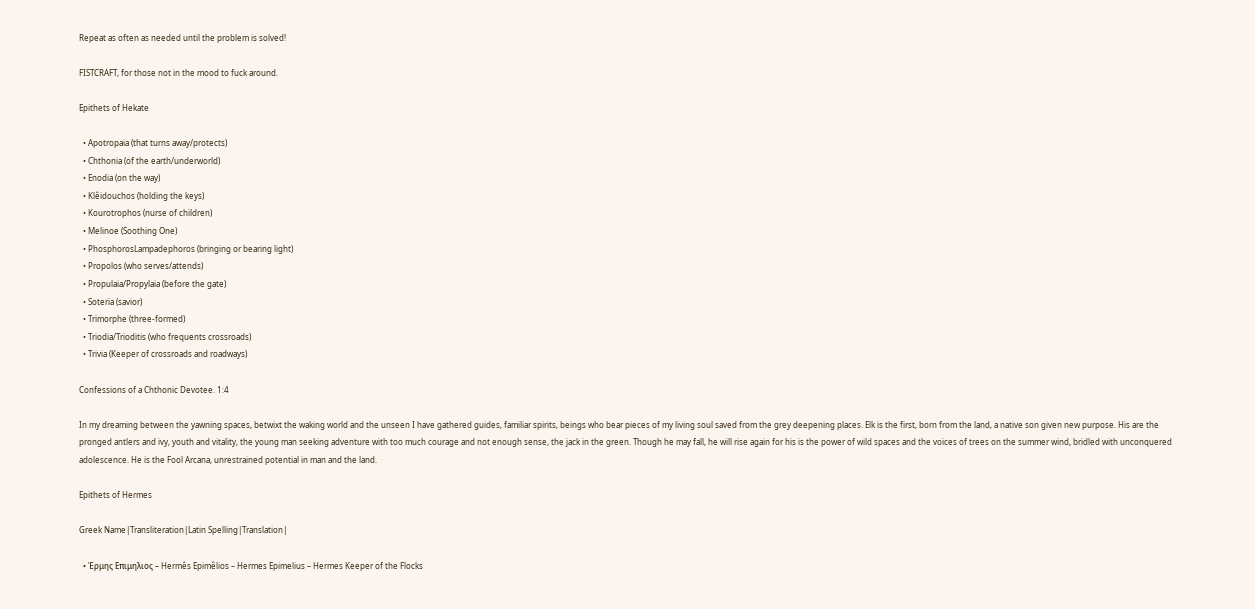Repeat as often as needed until the problem is solved!

FISTCRAFT, for those not in the mood to fuck around.

Epithets of Hekate

  • Apotropaia (that turns away/protects)
  • Chthonia (of the earth/underworld)
  • Enodia (on the way)
  • Klêidouchos (holding the keys)
  • Kourotrophos (nurse of children)
  • Melinoe (Soothing One)
  • PhosphorosLampadephoros (bringing or bearing light)
  • Propolos (who serves/attends)
  • Propulaia/Propylaia (before the gate)
  • Soteria (savior)
  • Trimorphe (three-formed)
  • Triodia/Trioditis (who frequents crossroads)
  • Trivia (Keeper of crossroads and roadways)

Confessions of a Chthonic Devotee. 1:4

In my dreaming between the yawning spaces, betwixt the waking world and the unseen I have gathered guides, familiar spirits, beings who bear pieces of my living soul saved from the grey deepening places. Elk is the first, born from the land, a native son given new purpose. His are the pronged antlers and ivy, youth and vitality, the young man seeking adventure with too much courage and not enough sense, the jack in the green. Though he may fall, he will rise again for his is the power of wild spaces and the voices of trees on the summer wind, bridled with unconquered adolescence. He is the Fool Arcana, unrestrained potential in man and the land.

Epithets of Hermes

Greek Name|Transliteration|Latin Spelling|Translation|

  • Ἑρμης Επιμηλιος – Hermês Epimêlios – Hermes Epimelius – Hermes Keeper of the Flocks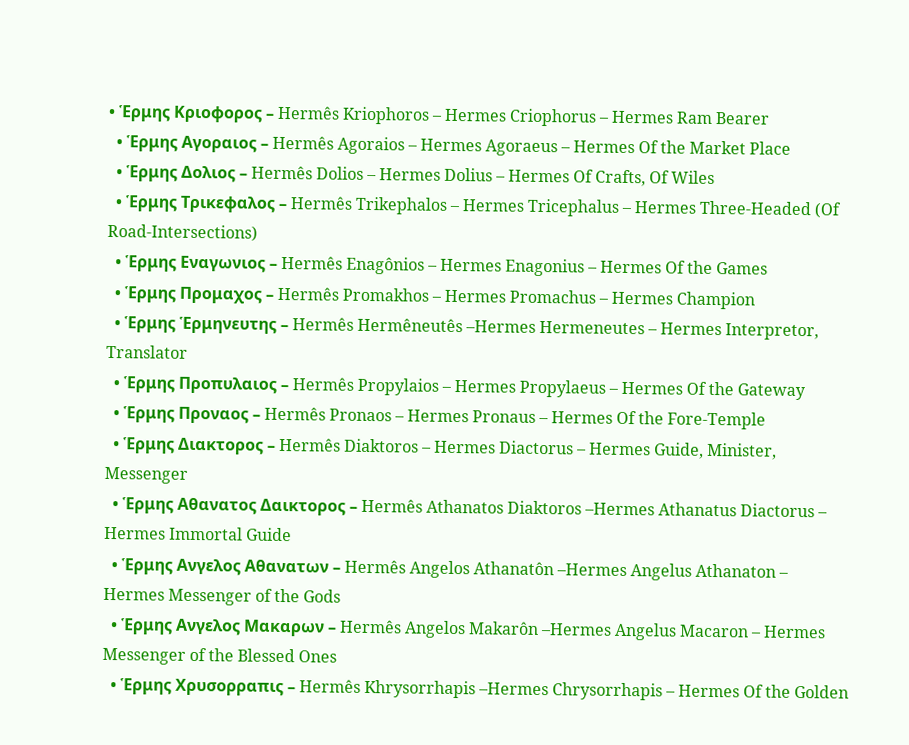• Ἑρμης Κριοφορος – Hermês Kriophoros – Hermes Criophorus – Hermes Ram Bearer
  • Ἑρμης Αγοραιος – Hermês Agoraios – Hermes Agoraeus – Hermes Of the Market Place
  • Ἑρμης Δολιος – Hermês Dolios – Hermes Dolius – Hermes Of Crafts, Of Wiles
  • Ἑρμης Τρικεφαλος – Hermês Trikephalos – Hermes Tricephalus – Hermes Three-Headed (Of Road-Intersections)
  • Ἑρμης Εναγωνιος – Hermês Enagônios – Hermes Enagonius – Hermes Of the Games
  • Ἑρμης Προμαχος – Hermês Promakhos – Hermes Promachus – Hermes Champion
  • Ἑρμης Ἑρμηνευτης – Hermês Hermêneutês –Hermes Hermeneutes – Hermes Interpretor, Translator
  • Ἑρμης Προπυλαιος – Hermês Propylaios – Hermes Propylaeus – Hermes Of the Gateway
  • Ἑρμης Προναος – Hermês Pronaos – Hermes Pronaus – Hermes Of the Fore-Temple
  • Ἑρμης Διακτορος – Hermês Diaktoros – Hermes Diactorus – Hermes Guide, Minister, Messenger
  • Ἑρμης Αθανατος Δαικτορος – Hermês Athanatos Diaktoros –Hermes Athanatus Diactorus – Hermes Immortal Guide
  • Ἑρμης Ανγελος Αθανατων – Hermês Angelos Athanatôn –Hermes Angelus Athanaton – Hermes Messenger of the Gods
  • Ἑρμης Ανγελος Μακαρων – Hermês Angelos Makarôn –Hermes Angelus Macaron – Hermes Messenger of the Blessed Ones
  • Ἑρμης Χρυσορραπις – Hermês Khrysorrhapis –Hermes Chrysorrhapis – Hermes Of the Golden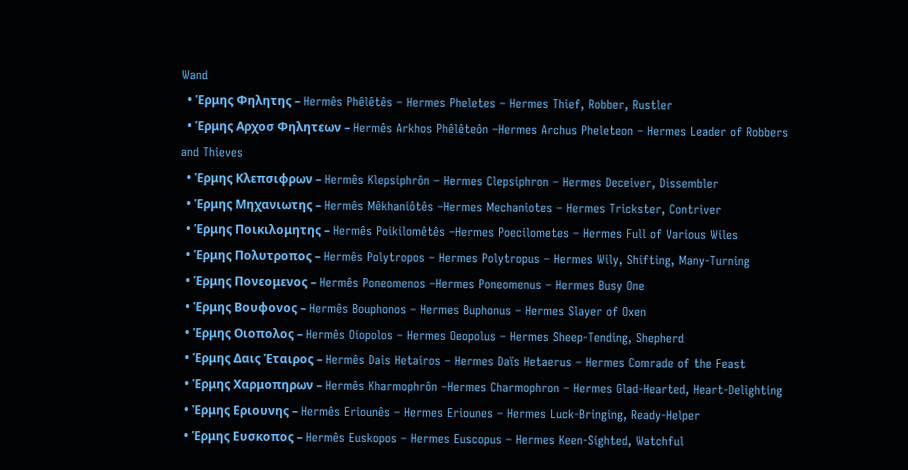Wand
  • Ἑρμης Φηλητης – Hermês Phêlêtês – Hermes Pheletes – Hermes Thief, Robber, Rustler
  • Ἑρμης Αρχοσ Φηλητεων – Hermês Arkhos Phêlêteôn –Hermes Archus Pheleteon – Hermes Leader of Robbers and Thieves
  • Ἑρμης Κλεπσιφρων – Hermês Klepsiphrôn – Hermes Clepsiphron – Hermes Deceiver, Dissembler
  • Ἑρμης Μηχανιωτης – Hermês Mêkhaniôtês –Hermes Mechaniotes – Hermes Trickster, Contriver
  • Ἑρμης Ποικιλομητης – Hermês Poikilomêtês –Hermes Poecilometes – Hermes Full of Various Wiles
  • Ἑρμης Πολυτροπος – Hermês Polytropos – Hermes Polytropus – Hermes Wily, Shifting, Many-Turning
  • Ἑρμης Πονεομενος – Hermês Poneomenos –Hermes Poneomenus – Hermes Busy One
  • Ἑρμης Βουφονος – Hermês Bouphonos – Hermes Buphonus – Hermes Slayer of Oxen
  • Ἑρμης Οιοπολος – Hermês Oiopolos – Hermes Oeopolus – Hermes Sheep-Tending, Shepherd
  • Ἑρμης Δαις Ἑταιρος – Hermês Dais Hetairos – Hermes Daïs Hetaerus – Hermes Comrade of the Feast
  • Ἑρμης Χαρμοπηρων – Hermês Kharmophrôn –Hermes Charmophron – Hermes Glad-Hearted, Heart-Delighting
  • Ἑρμης Εριουνης – Hermês Eriounês – Hermes Eriounes – Hermes Luck-Bringing, Ready-Helper
  • Ἑρμης Ευσκοπος – Hermês Euskopos – Hermes Euscopus – Hermes Keen-Sighted, Watchful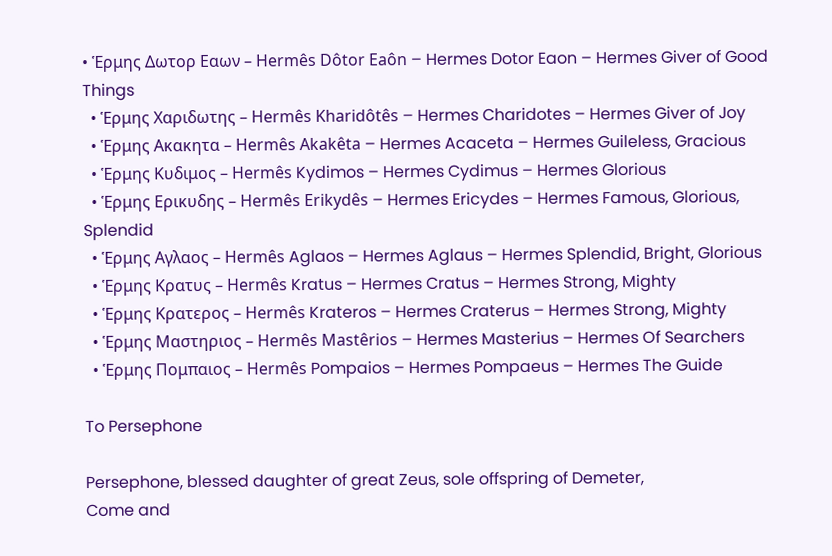• Ἑρμης Δωτορ Εαων – Hermês Dôtor Eaôn – Hermes Dotor Eaon – Hermes Giver of Good Things
  • Ἑρμης Χαριδωτης – Hermês Kharidôtês – Hermes Charidotes – Hermes Giver of Joy
  • Ἑρμης Ακακητα – Hermês Akakêta – Hermes Acaceta – Hermes Guileless, Gracious
  • Ἑρμης Κυδιμος – Hermês Kydimos – Hermes Cydimus – Hermes Glorious
  • Ἑρμης Ερικυδης – Hermês Erikydês – Hermes Ericydes – Hermes Famous, Glorious, Splendid
  • Ἑρμης Αγλαος – Hermês Aglaos – Hermes Aglaus – Hermes Splendid, Bright, Glorious
  • Ἑρμης Κρατυς – Hermês Kratus – Hermes Cratus – Hermes Strong, Mighty
  • Ἑρμης Κρατερος – Hermês Krateros – Hermes Craterus – Hermes Strong, Mighty
  • Ἑρμης Μαστηριος – Hermês Mastêrios – Hermes Masterius – Hermes Of Searchers
  • Ἑρμης Πομπαιος – Hermês Pompaios – Hermes Pompaeus – Hermes The Guide

To Persephone

Persephone, blessed daughter of great Zeus, sole offspring of Demeter,
Come and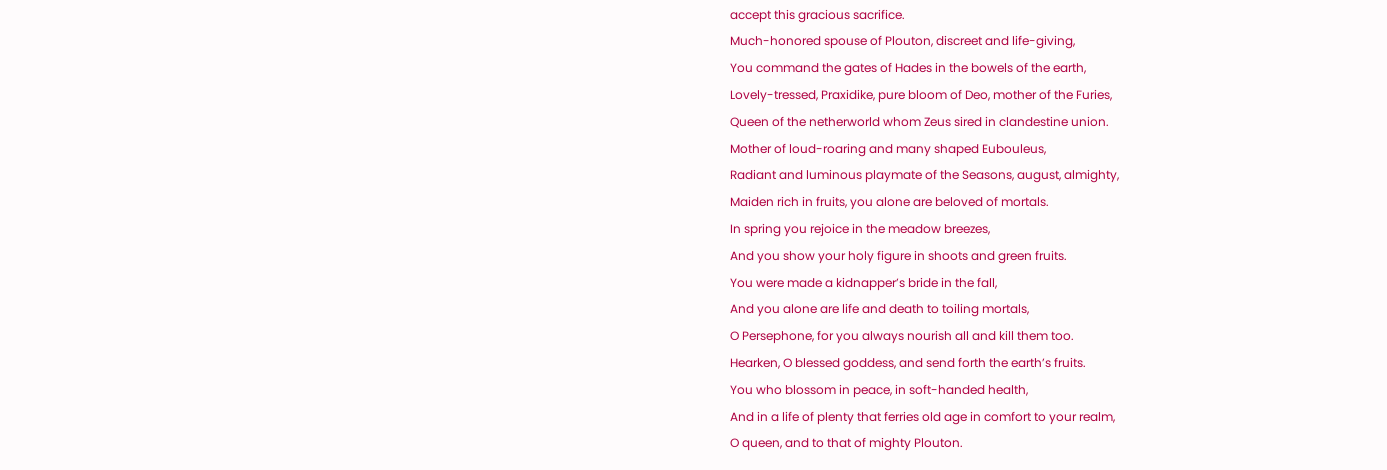accept this gracious sacrifice.
Much-honored spouse of Plouton, discreet and life-giving,
You command the gates of Hades in the bowels of the earth,
Lovely-tressed, Praxidike, pure bloom of Deo, mother of the Furies,
Queen of the netherworld whom Zeus sired in clandestine union.
Mother of loud-roaring and many shaped Eubouleus,
Radiant and luminous playmate of the Seasons, august, almighty,
Maiden rich in fruits, you alone are beloved of mortals.
In spring you rejoice in the meadow breezes,
And you show your holy figure in shoots and green fruits.
You were made a kidnapper’s bride in the fall,
And you alone are life and death to toiling mortals,
O Persephone, for you always nourish all and kill them too.
Hearken, O blessed goddess, and send forth the earth’s fruits.
You who blossom in peace, in soft-handed health,
And in a life of plenty that ferries old age in comfort to your realm,
O queen, and to that of mighty Plouton.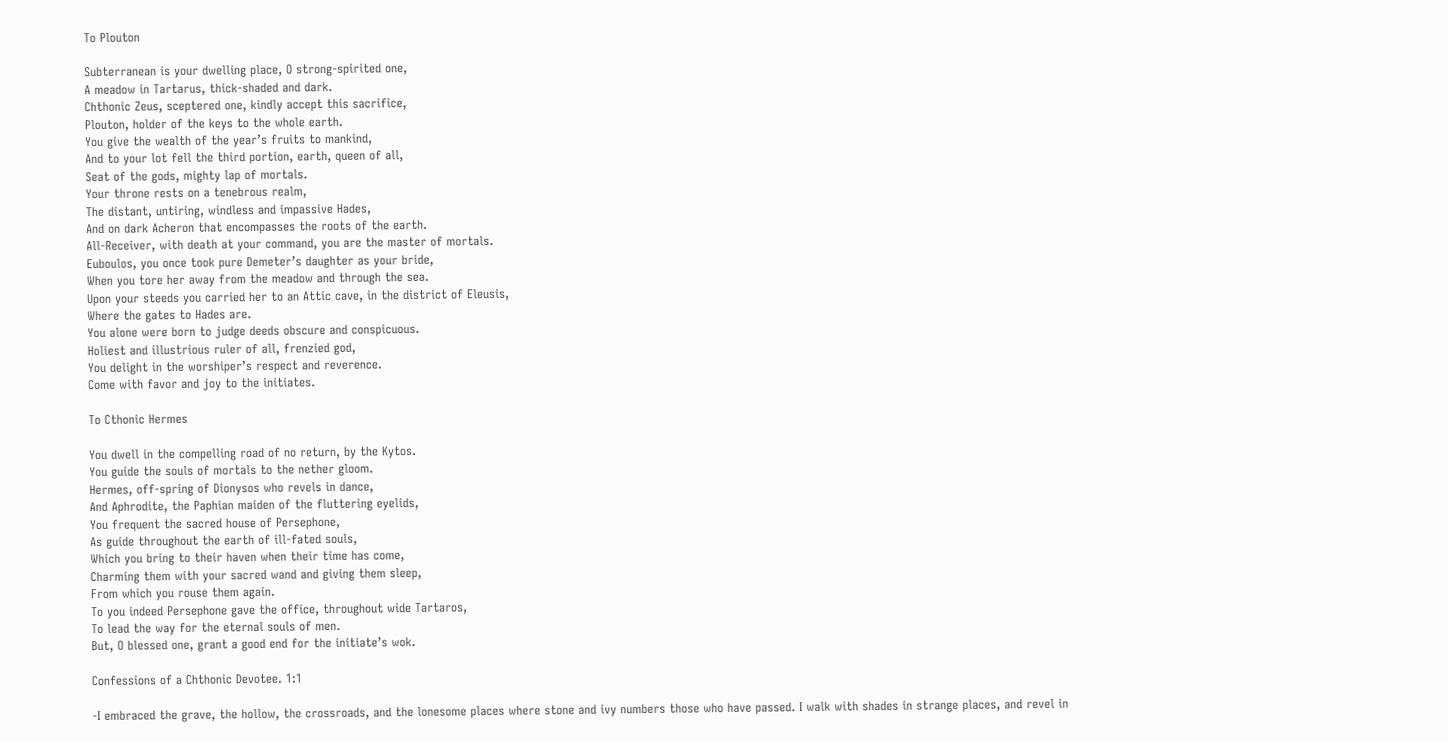To Plouton

Subterranean is your dwelling place, O strong-spirited one,
A meadow in Tartarus, thick-shaded and dark.
Chthonic Zeus, sceptered one, kindly accept this sacrifice,
Plouton, holder of the keys to the whole earth.
You give the wealth of the year’s fruits to mankind,
And to your lot fell the third portion, earth, queen of all,
Seat of the gods, mighty lap of mortals.
Your throne rests on a tenebrous realm,
The distant, untiring, windless and impassive Hades,
And on dark Acheron that encompasses the roots of the earth.
All-Receiver, with death at your command, you are the master of mortals.
Euboulos, you once took pure Demeter’s daughter as your bride,
When you tore her away from the meadow and through the sea.
Upon your steeds you carried her to an Attic cave, in the district of Eleusis,
Where the gates to Hades are.
You alone were born to judge deeds obscure and conspicuous.
Holiest and illustrious ruler of all, frenzied god,
You delight in the worshiper’s respect and reverence.
Come with favor and joy to the initiates.

To Cthonic Hermes

You dwell in the compelling road of no return, by the Kytos.
You guide the souls of mortals to the nether gloom.
Hermes, off-spring of Dionysos who revels in dance,
And Aphrodite, the Paphian maiden of the fluttering eyelids,
You frequent the sacred house of Persephone,
As guide throughout the earth of ill-fated souls,
Which you bring to their haven when their time has come,
Charming them with your sacred wand and giving them sleep,
From which you rouse them again.
To you indeed Persephone gave the office, throughout wide Tartaros,
To lead the way for the eternal souls of men.
But, O blessed one, grant a good end for the initiate’s wok.

Confessions of a Chthonic Devotee. 1:1

-I embraced the grave, the hollow, the crossroads, and the lonesome places where stone and ivy numbers those who have passed. I walk with shades in strange places, and revel in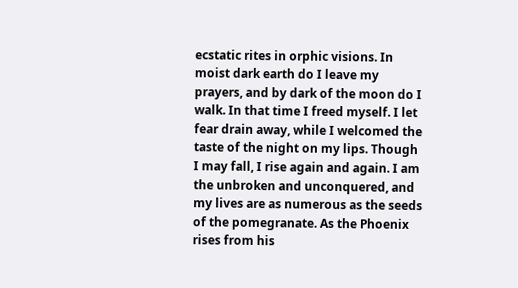ecstatic rites in orphic visions. In moist dark earth do I leave my prayers, and by dark of the moon do I walk. In that time I freed myself. I let fear drain away, while I welcomed the taste of the night on my lips. Though I may fall, I rise again and again. I am the unbroken and unconquered, and my lives are as numerous as the seeds of the pomegranate. As the Phoenix rises from his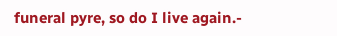funeral pyre, so do I live again.-